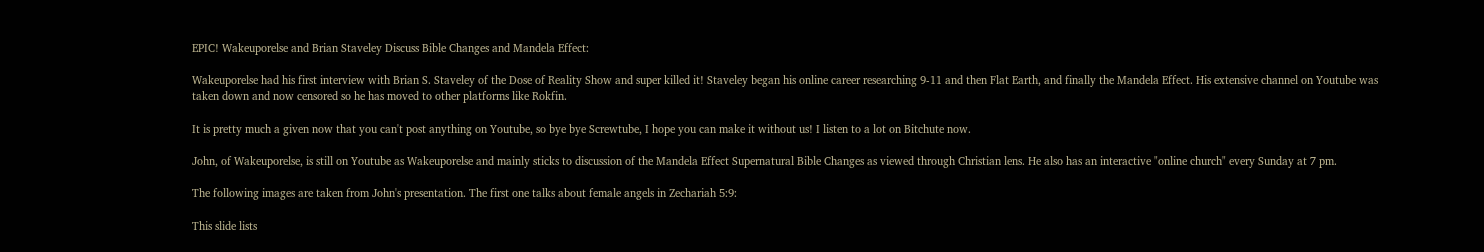EPIC! Wakeuporelse and Brian Staveley Discuss Bible Changes and Mandela Effect:

Wakeuporelse had his first interview with Brian S. Staveley of the Dose of Reality Show and super killed it! Staveley began his online career researching 9-11 and then Flat Earth, and finally the Mandela Effect. His extensive channel on Youtube was taken down and now censored so he has moved to other platforms like Rokfin.

It is pretty much a given now that you can't post anything on Youtube, so bye bye Screwtube, I hope you can make it without us! I listen to a lot on Bitchute now.

John, of Wakeuporelse, is still on Youtube as Wakeuporelse and mainly sticks to discussion of the Mandela Effect Supernatural Bible Changes as viewed through Christian lens. He also has an interactive "online church" every Sunday at 7 pm.

The following images are taken from John's presentation. The first one talks about female angels in Zechariah 5:9:

This slide lists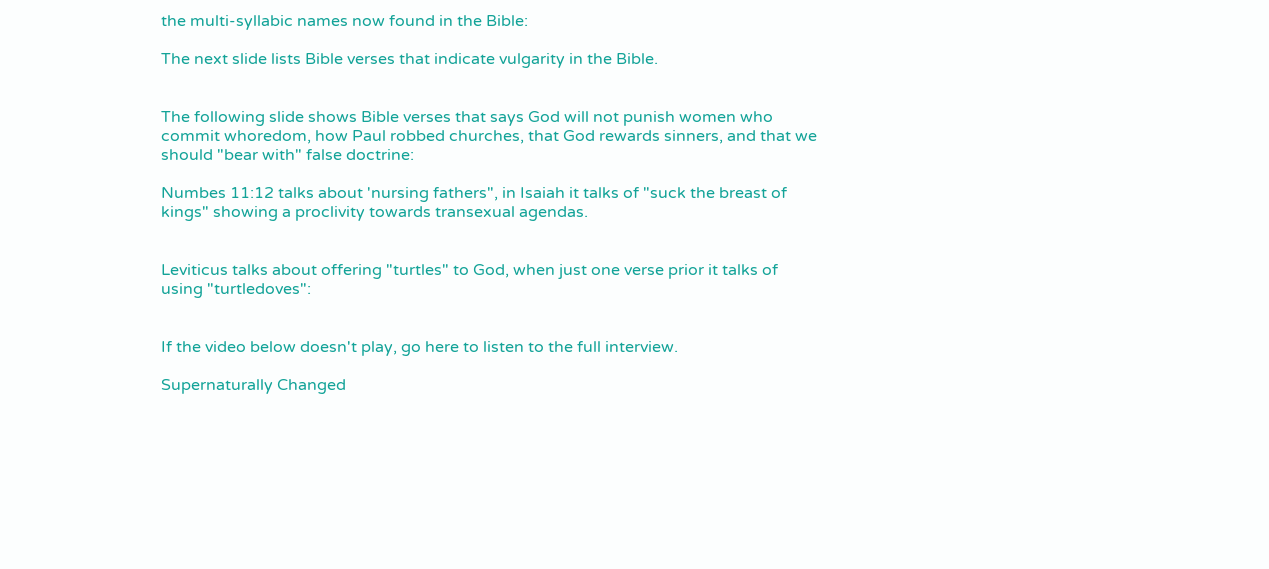the multi-syllabic names now found in the Bible:

The next slide lists Bible verses that indicate vulgarity in the Bible.


The following slide shows Bible verses that says God will not punish women who commit whoredom, how Paul robbed churches, that God rewards sinners, and that we should "bear with" false doctrine:

Numbes 11:12 talks about 'nursing fathers", in Isaiah it talks of "suck the breast of kings" showing a proclivity towards transexual agendas.


Leviticus talks about offering "turtles" to God, when just one verse prior it talks of using "turtledoves":


If the video below doesn't play, go here to listen to the full interview.

Supernaturally Changed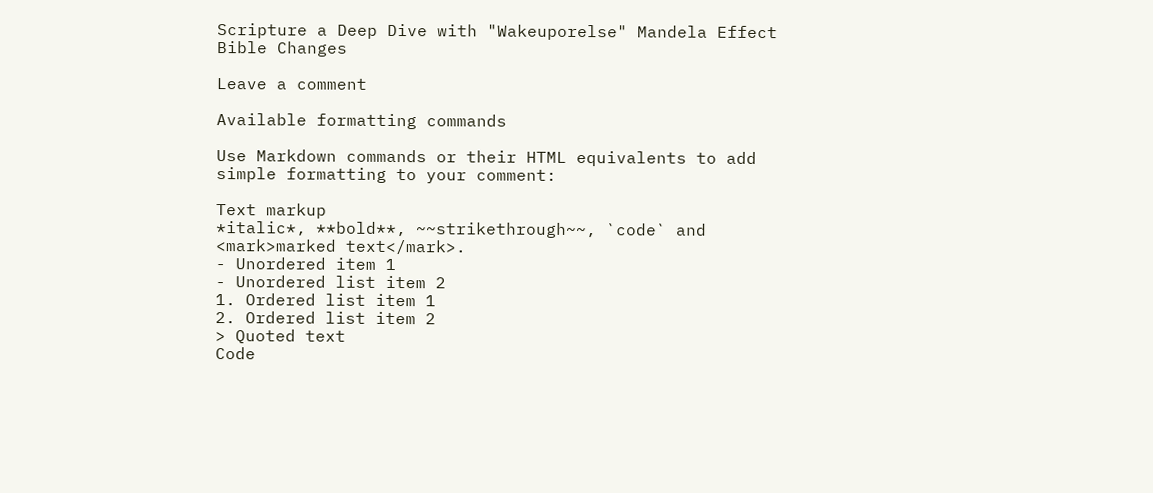Scripture a Deep Dive with "Wakeuporelse" Mandela Effect Bible Changes

Leave a comment

Available formatting commands

Use Markdown commands or their HTML equivalents to add simple formatting to your comment:

Text markup
*italic*, **bold**, ~~strikethrough~~, `code` and <mark>marked text</mark>.
- Unordered item 1
- Unordered list item 2
1. Ordered list item 1
2. Ordered list item 2
> Quoted text
Code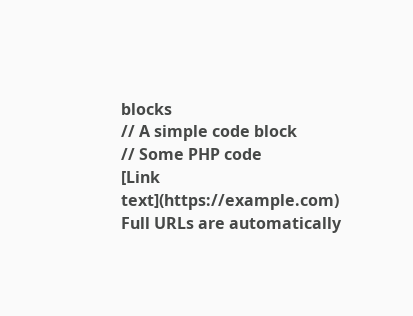blocks
// A simple code block
// Some PHP code
[Link text](https://example.com)
Full URLs are automatically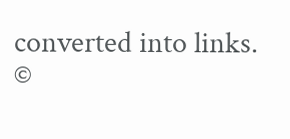converted into links.
©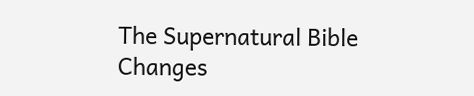The Supernatural Bible Changes